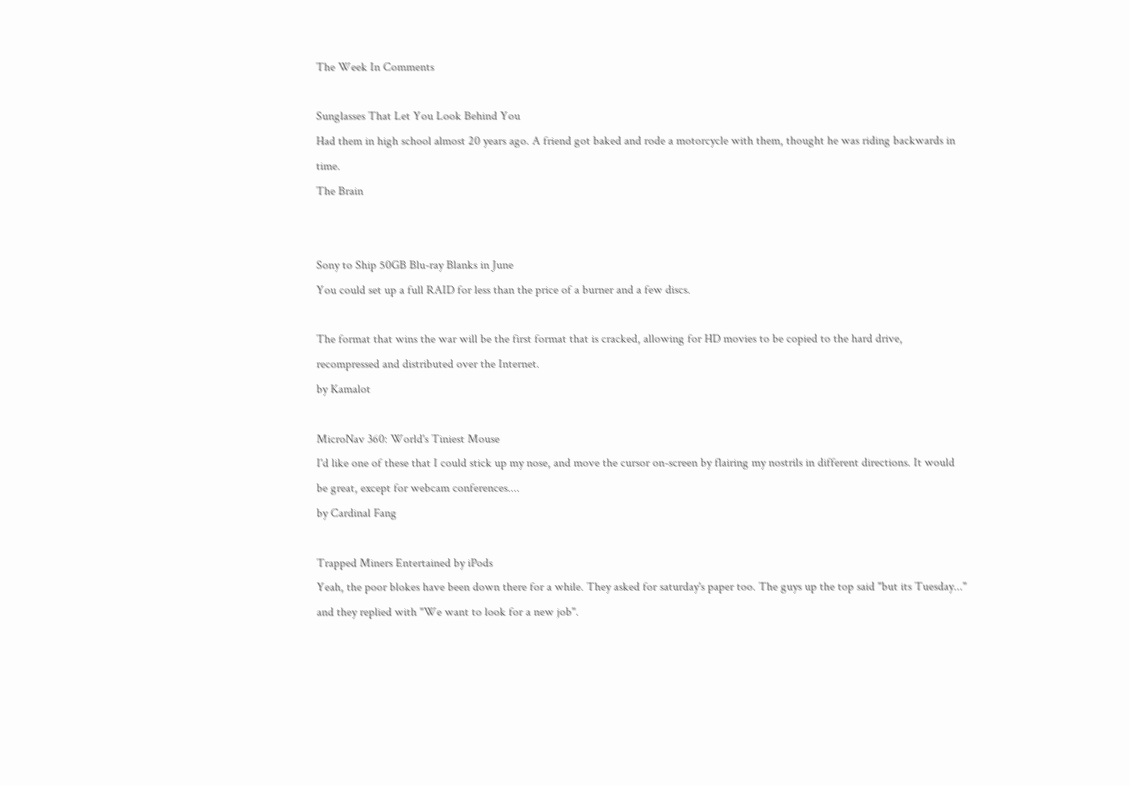The Week In Comments

Sunglasses That Let You Look Behind You
Had them in high school almost 20 years ago. A friend got baked and rode a motorcycle with them, thought he was riding backwards in time.
The Brain


Sony to Ship 50GB Blu-ray Blanks in June
You could set up a full RAID for less than the price of a burner and a few discs.

The format that wins the war will be the first format that is cracked, allowing for HD movies to be copied to the hard drive, recompressed and distributed over the Internet.
by Kamalot

MicroNav 360: World's Tiniest Mouse
I'd like one of these that I could stick up my nose, and move the cursor on-screen by flairing my nostrils in different directions. It would be great, except for webcam conferences....
by Cardinal Fang

Trapped Miners Entertained by iPods
Yeah, the poor blokes have been down there for a while. They asked for saturday's paper too. The guys up the top said "but its Tuesday..." and they replied with "We want to look for a new job".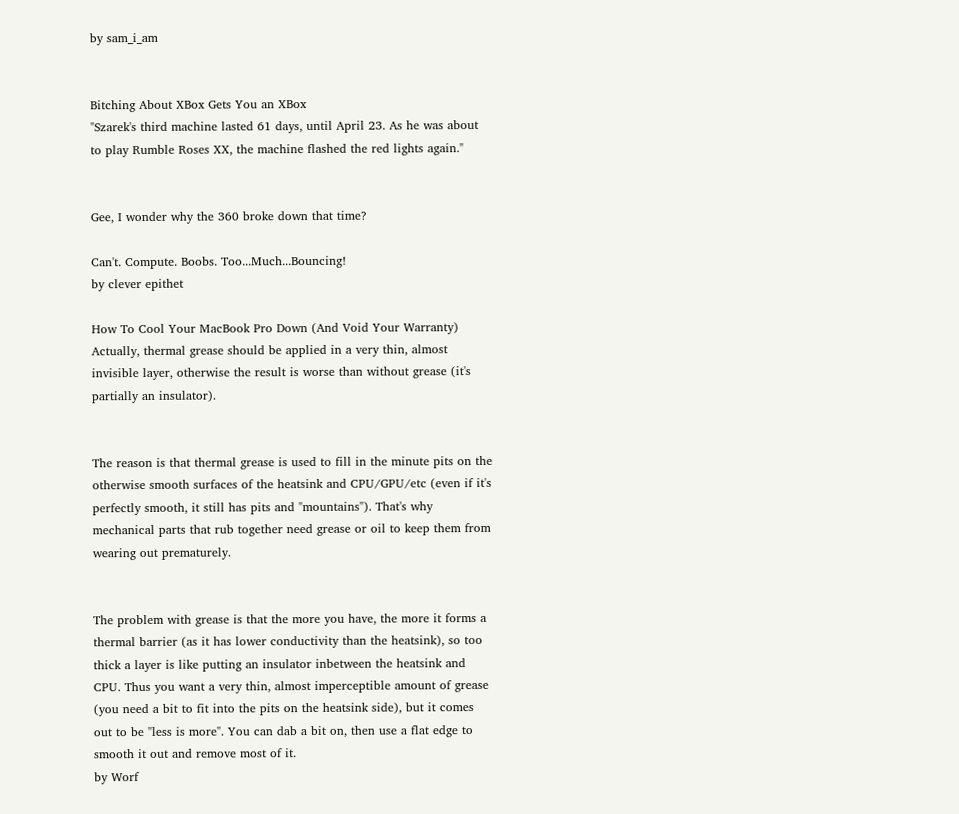by sam_i_am


Bitching About XBox Gets You an XBox
"Szarek's third machine lasted 61 days, until April 23. As he was about to play Rumble Roses XX, the machine flashed the red lights again."


Gee, I wonder why the 360 broke down that time?

Can't. Compute. Boobs. Too...Much...Bouncing!
by clever epithet

How To Cool Your MacBook Pro Down (And Void Your Warranty)
Actually, thermal grease should be applied in a very thin, almost invisible layer, otherwise the result is worse than without grease (it's partially an insulator).


The reason is that thermal grease is used to fill in the minute pits on the otherwise smooth surfaces of the heatsink and CPU/GPU/etc (even if it's perfectly smooth, it still has pits and "mountains"). That's why mechanical parts that rub together need grease or oil to keep them from wearing out prematurely.


The problem with grease is that the more you have, the more it forms a thermal barrier (as it has lower conductivity than the heatsink), so too thick a layer is like putting an insulator inbetween the heatsink and CPU. Thus you want a very thin, almost imperceptible amount of grease (you need a bit to fit into the pits on the heatsink side), but it comes out to be "less is more". You can dab a bit on, then use a flat edge to smooth it out and remove most of it.
by Worf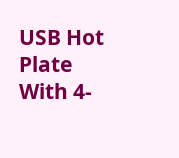USB Hot Plate With 4-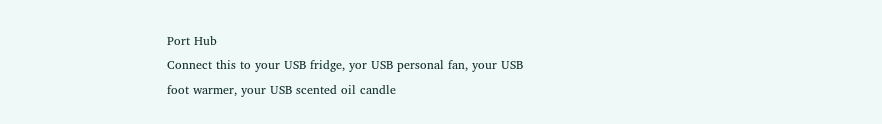Port Hub
Connect this to your USB fridge, yor USB personal fan, your USB foot warmer, your USB scented oil candle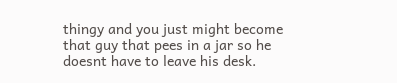thingy and you just might become that guy that pees in a jar so he doesnt have to leave his desk.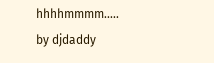hhhhmmmm.....
by djdaddy